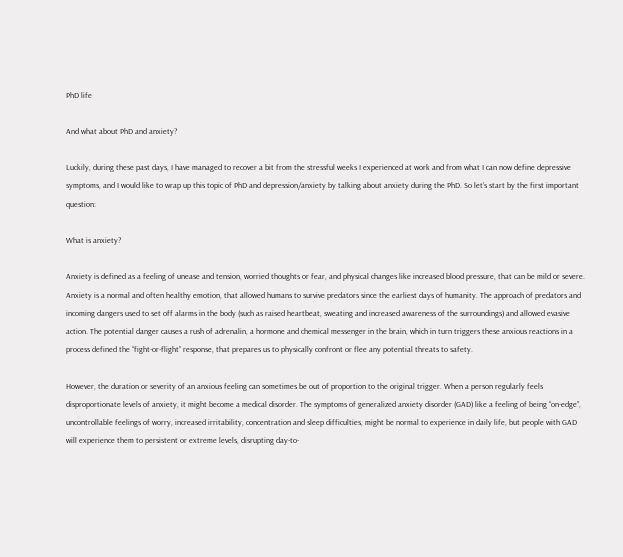PhD life

And what about PhD and anxiety?

Luckily, during these past days, I have managed to recover a bit from the stressful weeks I experienced at work and from what I can now define depressive symptoms, and I would like to wrap up this topic of PhD and depression/anxiety by talking about anxiety during the PhD. So let’s start by the first important question:

What is anxiety?

Anxiety is defined as a feeling of unease and tension, worried thoughts or fear, and physical changes like increased blood pressure, that can be mild or severe. Anxiety is a normal and often healthy emotion, that allowed humans to survive predators since the earliest days of humanity. The approach of predators and incoming dangers used to set off alarms in the body (such as raised heartbeat, sweating and increased awareness of the surroundings) and allowed evasive action. The potential danger causes a rush of adrenalin, a hormone and chemical messenger in the brain, which in turn triggers these anxious reactions in a process defined the “fight-or-flight” response, that prepares us to physically confront or flee any potential threats to safety.

However, the duration or severity of an anxious feeling can sometimes be out of proportion to the original trigger. When a person regularly feels disproportionate levels of anxiety, it might become a medical disorder. The symptoms of generalized anxiety disorder (GAD) like a feeling of being “on-edge”, uncontrollable feelings of worry, increased irritability, concentration and sleep difficulties, might be normal to experience in daily life, but people with GAD will experience them to persistent or extreme levels, disrupting day-to-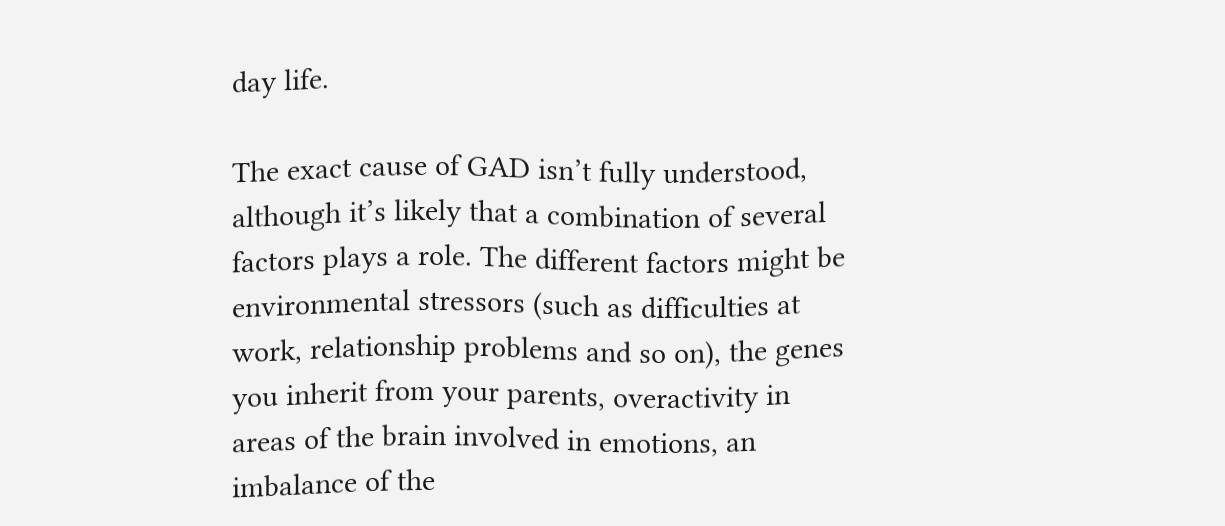day life.

The exact cause of GAD isn’t fully understood, although it’s likely that a combination of several factors plays a role. The different factors might be environmental stressors (such as difficulties at work, relationship problems and so on), the genes you inherit from your parents, overactivity in areas of the brain involved in emotions, an imbalance of the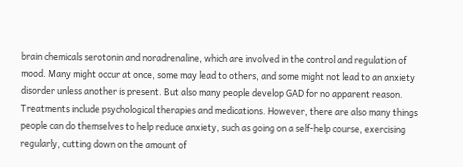brain chemicals serotonin and noradrenaline, which are involved in the control and regulation of mood. Many might occur at once, some may lead to others, and some might not lead to an anxiety disorder unless another is present. But also many people develop GAD for no apparent reason. Treatments include psychological therapies and medications. However, there are also many things people can do themselves to help reduce anxiety, such as going on a self-help course, exercising regularly, cutting down on the amount of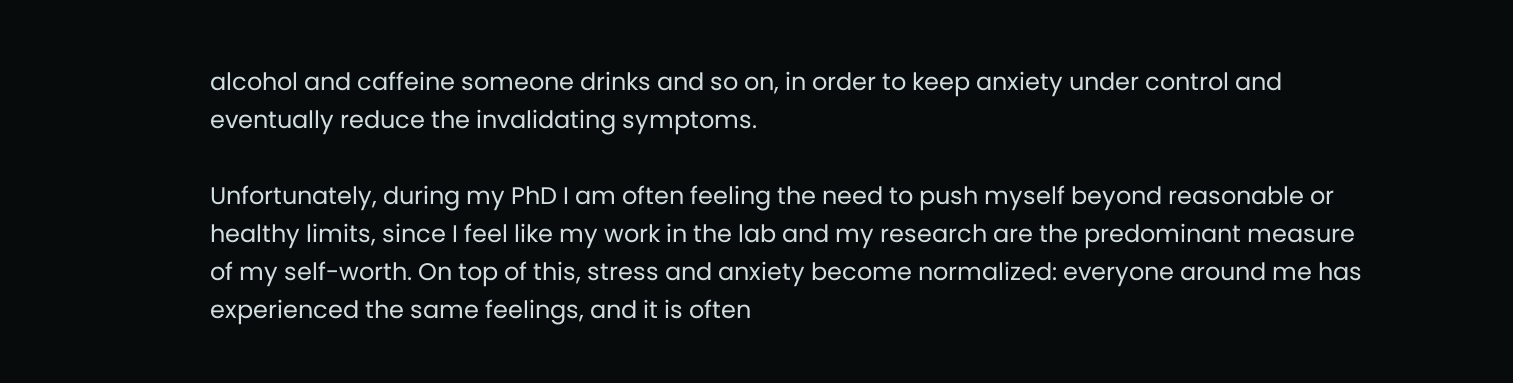alcohol and caffeine someone drinks and so on, in order to keep anxiety under control and eventually reduce the invalidating symptoms.

Unfortunately, during my PhD I am often feeling the need to push myself beyond reasonable or healthy limits, since I feel like my work in the lab and my research are the predominant measure of my self-worth. On top of this, stress and anxiety become normalized: everyone around me has experienced the same feelings, and it is often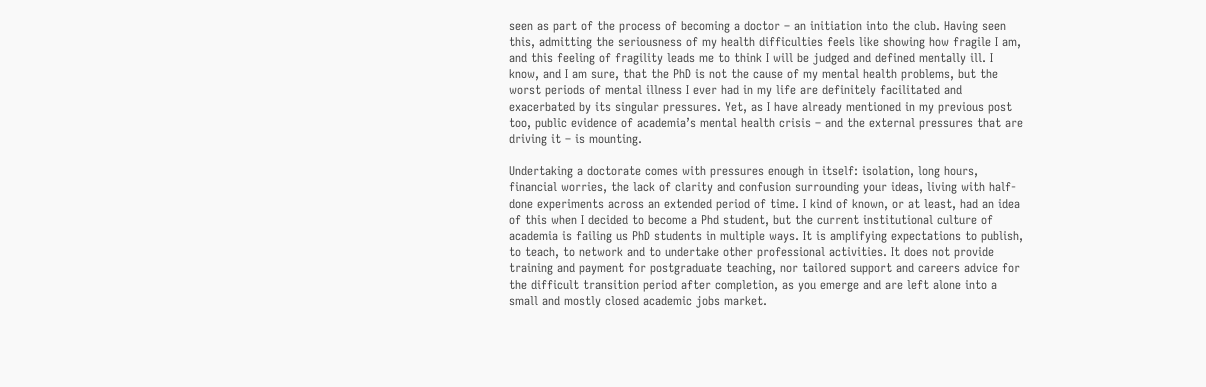seen as part of the process of becoming a doctor – an initiation into the club. Having seen this, admitting the seriousness of my health difficulties feels like showing how fragile I am, and this feeling of fragility leads me to think I will be judged and defined mentally ill. I know, and I am sure, that the PhD is not the cause of my mental health problems, but the worst periods of mental illness I ever had in my life are definitely facilitated and exacerbated by its singular pressures. Yet, as I have already mentioned in my previous post too, public evidence of academia’s mental health crisis – and the external pressures that are driving it – is mounting.

Undertaking a doctorate comes with pressures enough in itself: isolation, long hours, financial worries, the lack of clarity and confusion surrounding your ideas, living with half-done experiments across an extended period of time. I kind of known, or at least, had an idea of this when I decided to become a Phd student, but the current institutional culture of academia is failing us PhD students in multiple ways. It is amplifying expectations to publish, to teach, to network and to undertake other professional activities. It does not provide training and payment for postgraduate teaching, nor tailored support and careers advice for the difficult transition period after completion, as you emerge and are left alone into a small and mostly closed academic jobs market.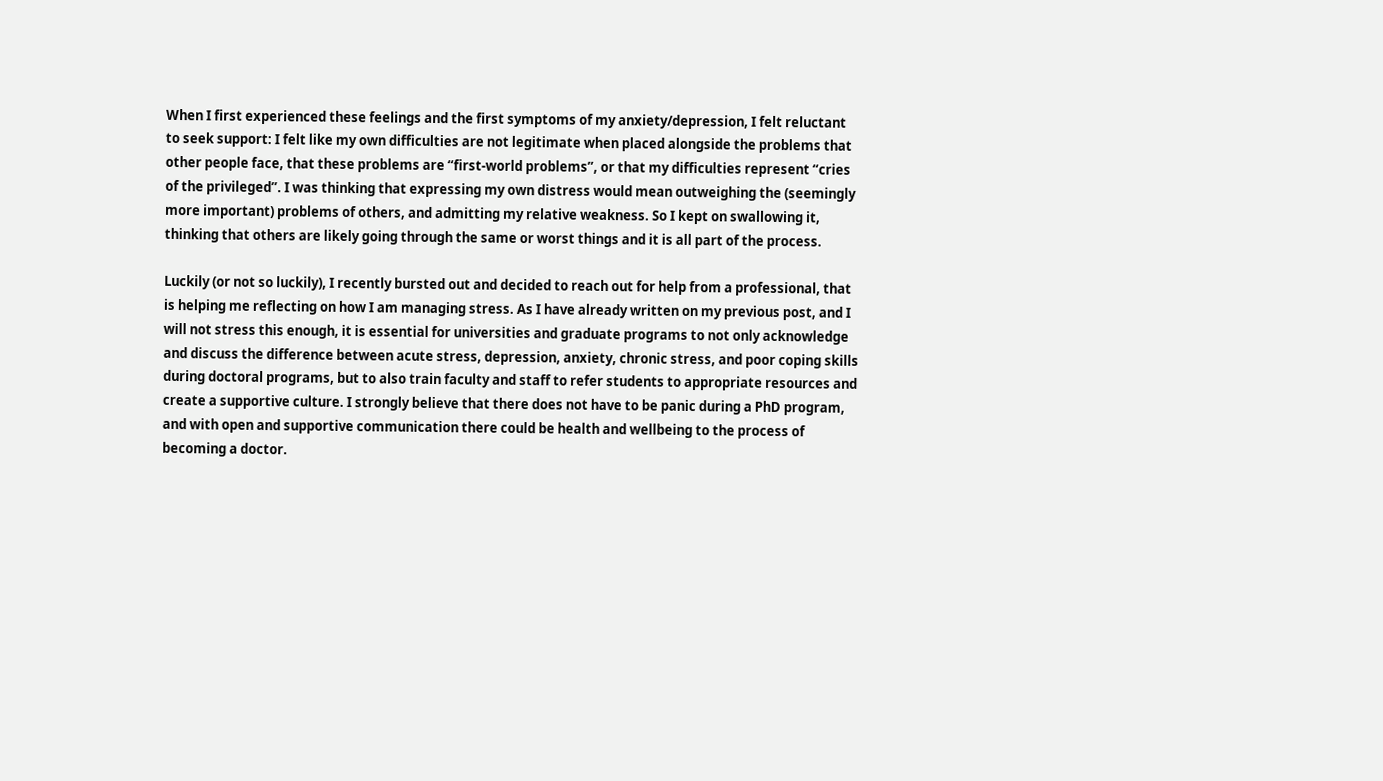When I first experienced these feelings and the first symptoms of my anxiety/depression, I felt reluctant to seek support: I felt like my own difficulties are not legitimate when placed alongside the problems that other people face, that these problems are “first-world problems”, or that my difficulties represent “cries of the privileged”. I was thinking that expressing my own distress would mean outweighing the (seemingly more important) problems of others, and admitting my relative weakness. So I kept on swallowing it, thinking that others are likely going through the same or worst things and it is all part of the process.

Luckily (or not so luckily), I recently bursted out and decided to reach out for help from a professional, that is helping me reflecting on how I am managing stress. As I have already written on my previous post, and I will not stress this enough, it is essential for universities and graduate programs to not only acknowledge and discuss the difference between acute stress, depression, anxiety, chronic stress, and poor coping skills during doctoral programs, but to also train faculty and staff to refer students to appropriate resources and create a supportive culture. I strongly believe that there does not have to be panic during a PhD program, and with open and supportive communication there could be health and wellbeing to the process of becoming a doctor.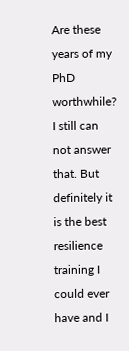Are these years of my PhD worthwhile? I still can not answer that. But definitely it is the best resilience training I could ever have and I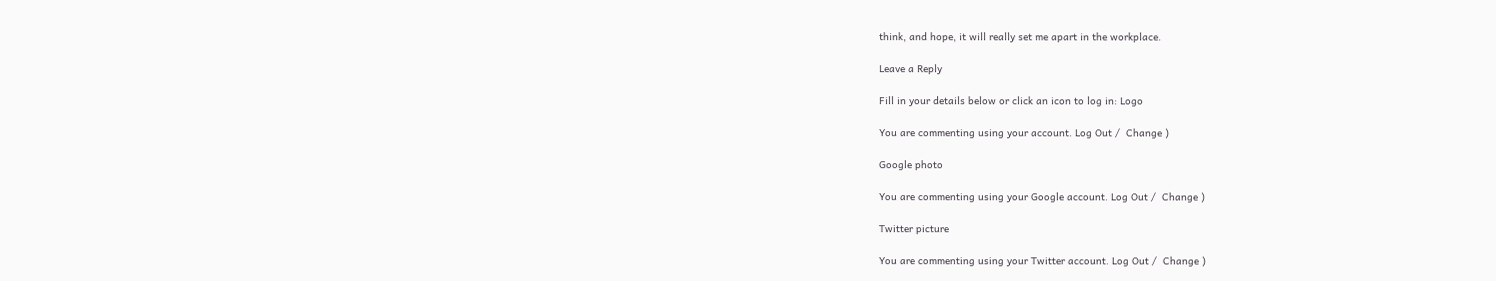think, and hope, it will really set me apart in the workplace.

Leave a Reply

Fill in your details below or click an icon to log in: Logo

You are commenting using your account. Log Out /  Change )

Google photo

You are commenting using your Google account. Log Out /  Change )

Twitter picture

You are commenting using your Twitter account. Log Out /  Change )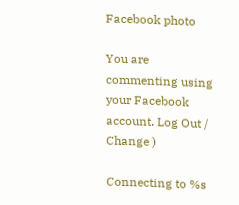Facebook photo

You are commenting using your Facebook account. Log Out /  Change )

Connecting to %s